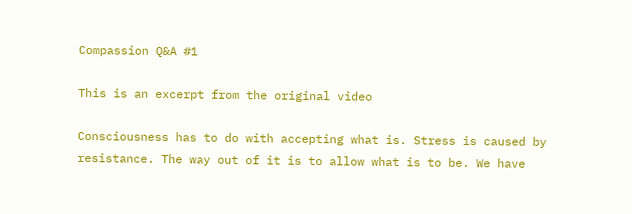Compassion Q&A #1

This is an excerpt from the original video

Consciousness has to do with accepting what is. Stress is caused by resistance. The way out of it is to allow what is to be. We have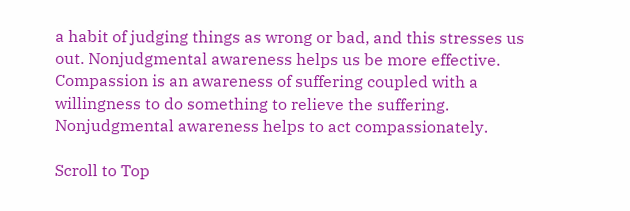a habit of judging things as wrong or bad, and this stresses us out. Nonjudgmental awareness helps us be more effective. Compassion is an awareness of suffering coupled with a willingness to do something to relieve the suffering. Nonjudgmental awareness helps to act compassionately.

Scroll to Top